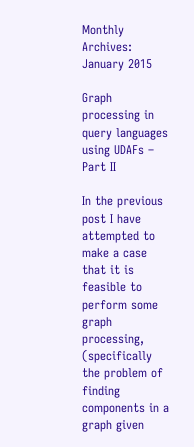Monthly Archives: January 2015

Graph processing in query languages using UDAFs – Part II

In the previous post I have attempted to make a case that it is feasible to perform some graph processing, (specifically the problem of finding components in a graph given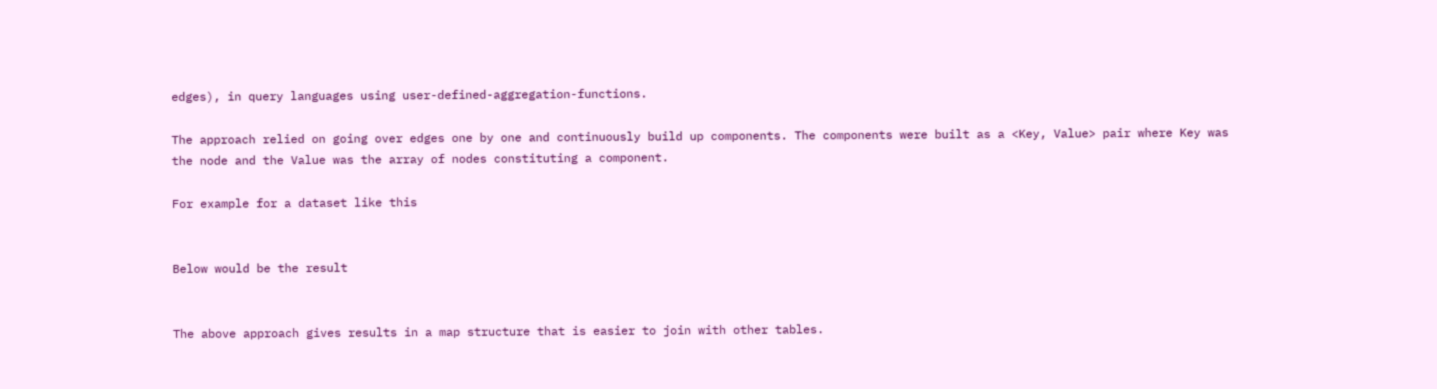edges), in query languages using user-defined-aggregation-functions.

The approach relied on going over edges one by one and continuously build up components. The components were built as a <Key, Value> pair where Key was the node and the Value was the array of nodes constituting a component.

For example for a dataset like this


Below would be the result


The above approach gives results in a map structure that is easier to join with other tables.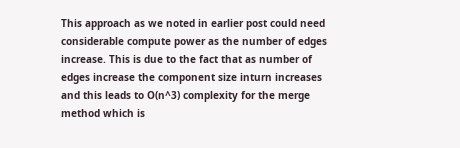This approach as we noted in earlier post could need considerable compute power as the number of edges increase. This is due to the fact that as number of edges increase the component size inturn increases and this leads to O(n^3) complexity for the merge method which is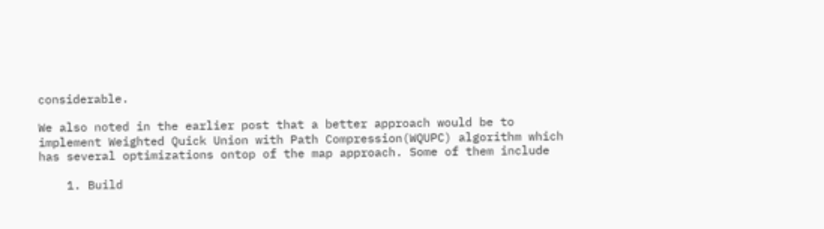considerable.

We also noted in the earlier post that a better approach would be to implement Weighted Quick Union with Path Compression(WQUPC) algorithm which has several optimizations ontop of the map approach. Some of them include

    1. Build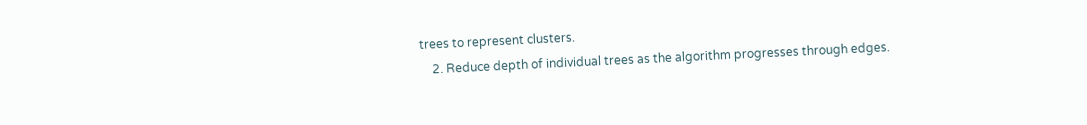trees to represent clusters.
    2. Reduce depth of individual trees as the algorithm progresses through edges.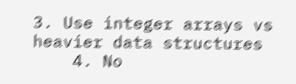3. Use integer arrays vs heavier data structures
    4. No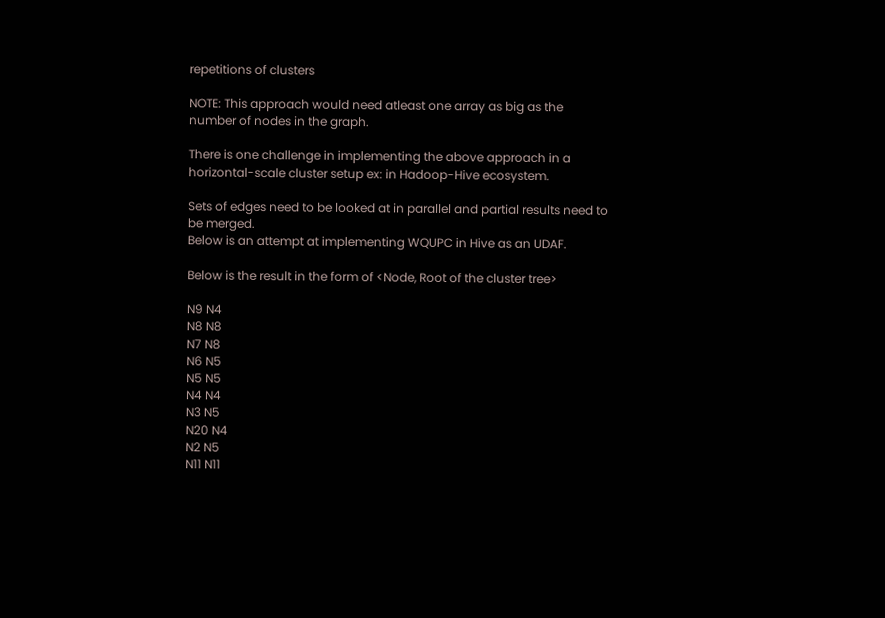repetitions of clusters

NOTE: This approach would need atleast one array as big as the number of nodes in the graph.

There is one challenge in implementing the above approach in a horizontal-scale cluster setup ex: in Hadoop-Hive ecosystem.

Sets of edges need to be looked at in parallel and partial results need to be merged.
Below is an attempt at implementing WQUPC in Hive as an UDAF.

Below is the result in the form of <Node, Root of the cluster tree>

N9 N4
N8 N8
N7 N8
N6 N5
N5 N5
N4 N4
N3 N5
N20 N4
N2 N5
N11 N11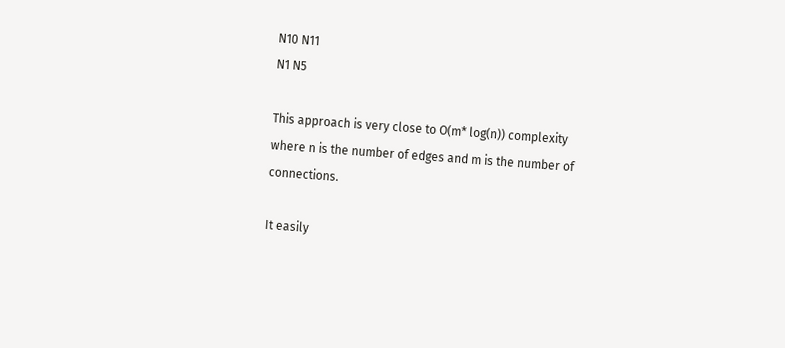N10 N11
N1 N5

This approach is very close to O(m* log(n)) complexity where n is the number of edges and m is the number of connections.

It easily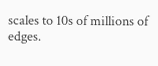scales to 10s of millions of edges.